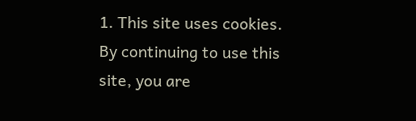1. This site uses cookies. By continuing to use this site, you are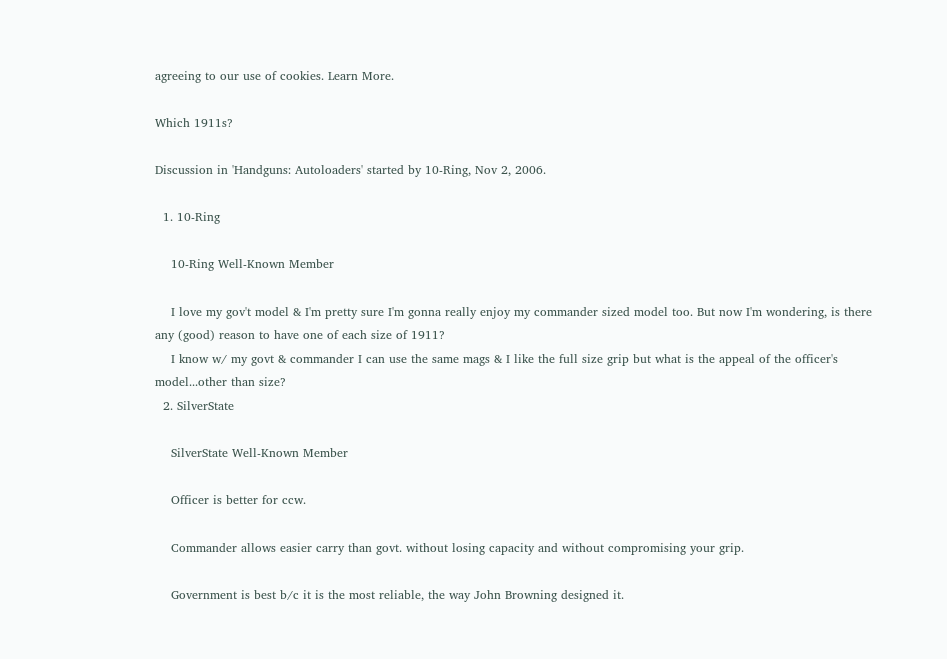agreeing to our use of cookies. Learn More.

Which 1911s?

Discussion in 'Handguns: Autoloaders' started by 10-Ring, Nov 2, 2006.

  1. 10-Ring

    10-Ring Well-Known Member

    I love my gov't model & I'm pretty sure I'm gonna really enjoy my commander sized model too. But now I'm wondering, is there any (good) reason to have one of each size of 1911?
    I know w/ my govt & commander I can use the same mags & I like the full size grip but what is the appeal of the officer's model...other than size?
  2. SilverState

    SilverState Well-Known Member

    Officer is better for ccw.

    Commander allows easier carry than govt. without losing capacity and without compromising your grip.

    Government is best b/c it is the most reliable, the way John Browning designed it.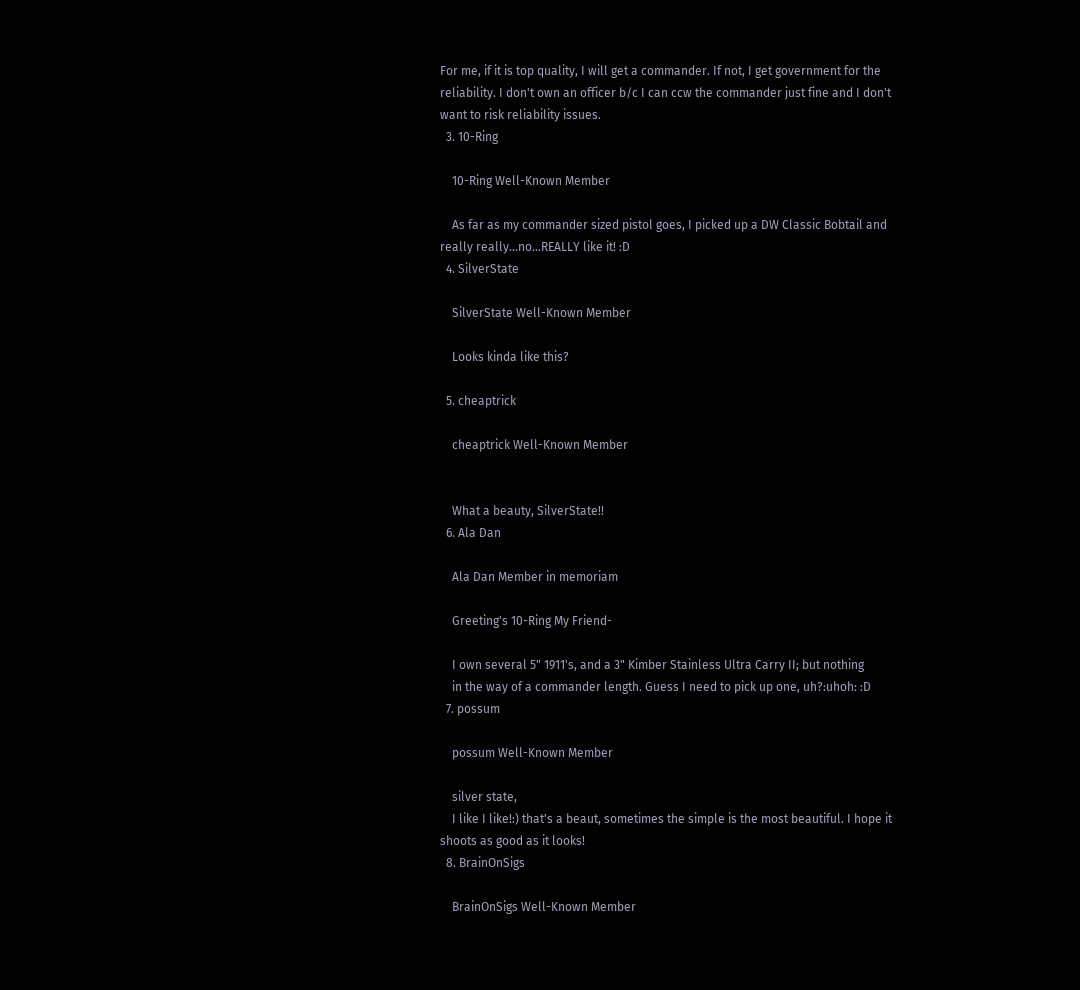For me, if it is top quality, I will get a commander. If not, I get government for the reliability. I don't own an officer b/c I can ccw the commander just fine and I don't want to risk reliability issues.
  3. 10-Ring

    10-Ring Well-Known Member

    As far as my commander sized pistol goes, I picked up a DW Classic Bobtail and really really...no...REALLY like it! :D
  4. SilverState

    SilverState Well-Known Member

    Looks kinda like this?

  5. cheaptrick

    cheaptrick Well-Known Member


    What a beauty, SilverState!!
  6. Ala Dan

    Ala Dan Member in memoriam

    Greeting's 10-Ring My Friend-

    I own several 5" 1911's, and a 3" Kimber Stainless Ultra Carry II; but nothing
    in the way of a commander length. Guess I need to pick up one, uh?:uhoh: :D
  7. possum

    possum Well-Known Member

    silver state,
    I like I like!:) that's a beaut, sometimes the simple is the most beautiful. I hope it shoots as good as it looks!
  8. BrainOnSigs

    BrainOnSigs Well-Known Member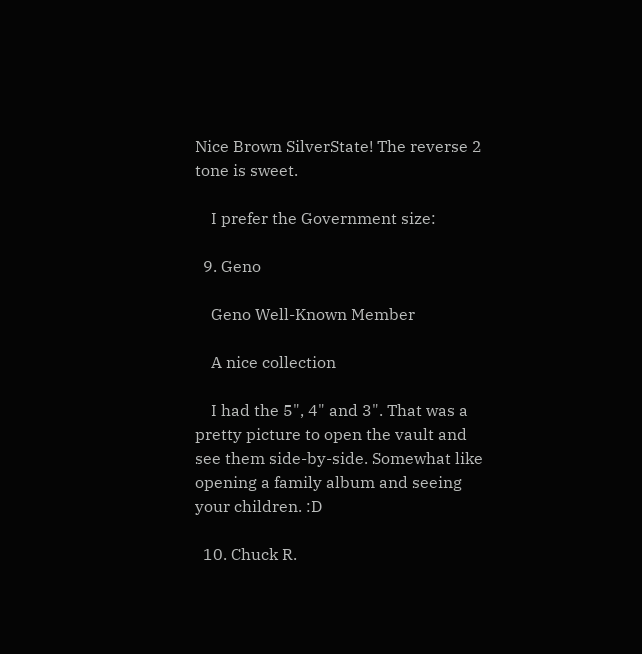Nice Brown SilverState! The reverse 2 tone is sweet.

    I prefer the Government size:

  9. Geno

    Geno Well-Known Member

    A nice collection

    I had the 5", 4" and 3". That was a pretty picture to open the vault and see them side-by-side. Somewhat like opening a family album and seeing your children. :D

  10. Chuck R.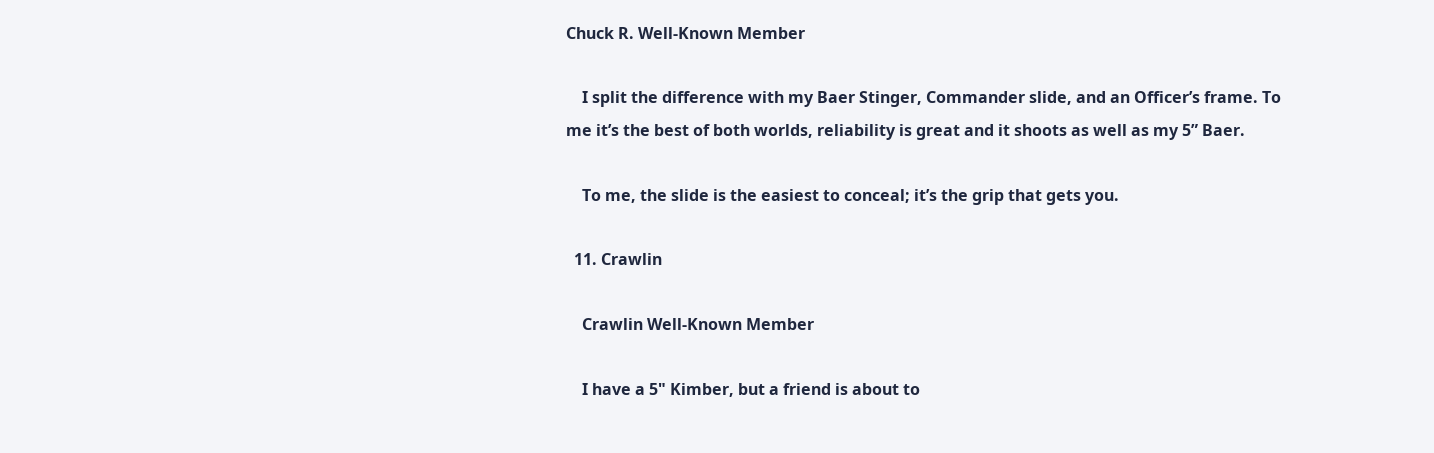Chuck R. Well-Known Member

    I split the difference with my Baer Stinger, Commander slide, and an Officer’s frame. To me it’s the best of both worlds, reliability is great and it shoots as well as my 5” Baer.

    To me, the slide is the easiest to conceal; it’s the grip that gets you.

  11. Crawlin

    Crawlin Well-Known Member

    I have a 5" Kimber, but a friend is about to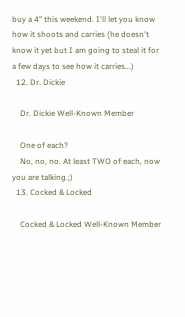buy a 4" this weekend. I'll let you know how it shoots and carries (he doesn't know it yet but I am going to steal it for a few days to see how it carries...)
  12. Dr. Dickie

    Dr. Dickie Well-Known Member

    One of each?
    No, no, no. At least TWO of each, now you are talking.;)
  13. Cocked & Locked

    Cocked & Locked Well-Known Member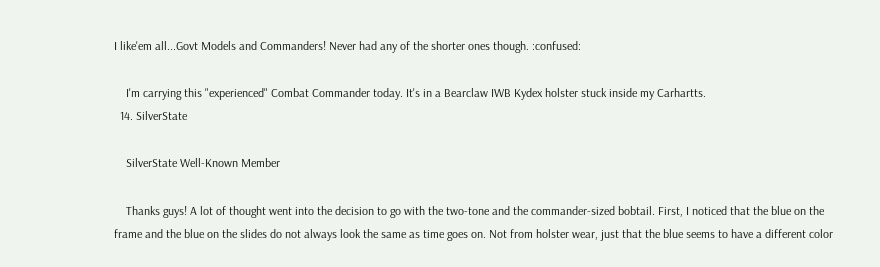I like'em all...Govt Models and Commanders! Never had any of the shorter ones though. :confused:

    I'm carrying this "experienced" Combat Commander today. It's in a Bearclaw IWB Kydex holster stuck inside my Carhartts.
  14. SilverState

    SilverState Well-Known Member

    Thanks guys! A lot of thought went into the decision to go with the two-tone and the commander-sized bobtail. First, I noticed that the blue on the frame and the blue on the slides do not always look the same as time goes on. Not from holster wear, just that the blue seems to have a different color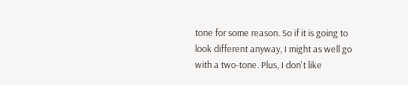tone for some reason. So if it is going to look different anyway, I might as well go with a two-tone. Plus, I don't like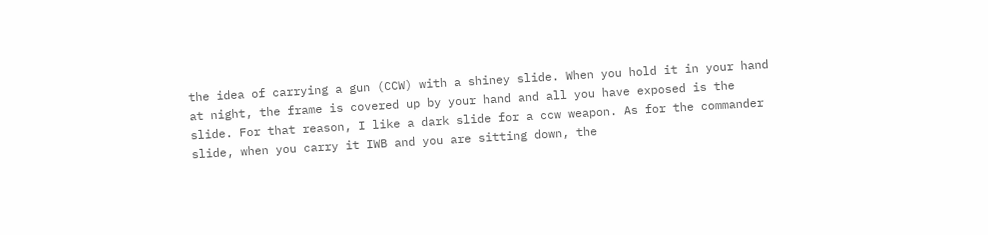the idea of carrying a gun (CCW) with a shiney slide. When you hold it in your hand at night, the frame is covered up by your hand and all you have exposed is the slide. For that reason, I like a dark slide for a ccw weapon. As for the commander slide, when you carry it IWB and you are sitting down, the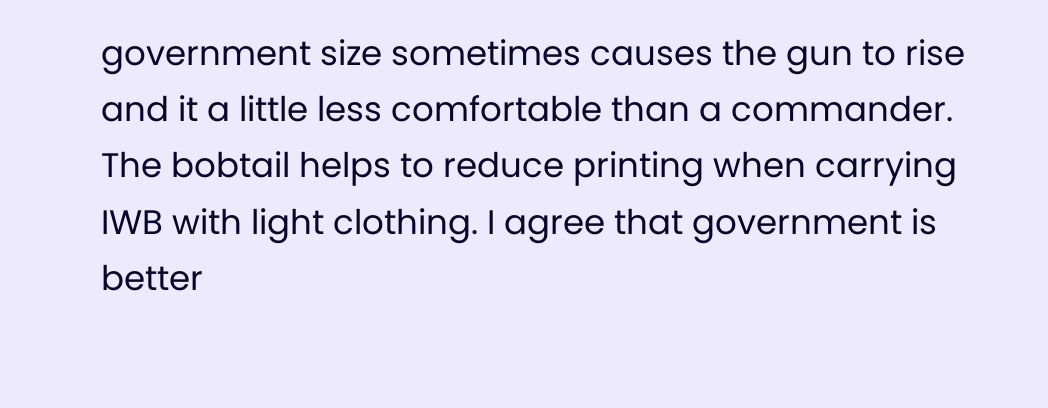government size sometimes causes the gun to rise and it a little less comfortable than a commander. The bobtail helps to reduce printing when carrying IWB with light clothing. I agree that government is better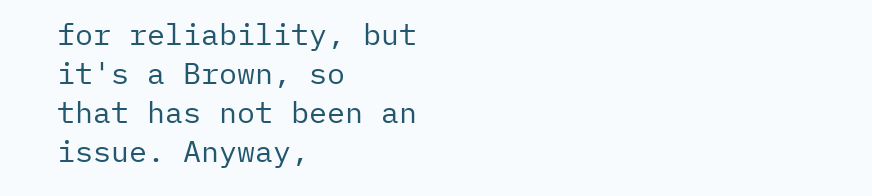for reliability, but it's a Brown, so that has not been an issue. Anyway,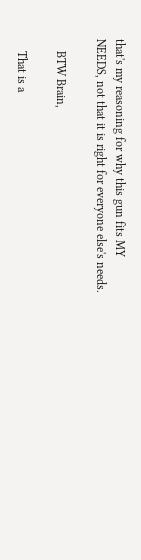that's my reasoning for why this gun fits MY NEEDS, not that it is right for everyone else's needs.

    BTW Brain,

    That is a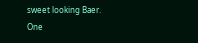sweet looking Baer. One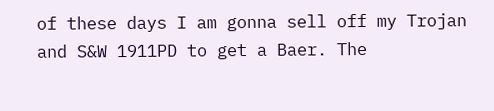of these days I am gonna sell off my Trojan and S&W 1911PD to get a Baer. The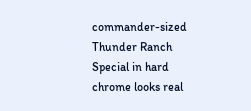commander-sized Thunder Ranch Special in hard chrome looks real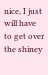nice, I just will have to get over the shiney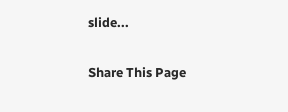slide...

Share This Page